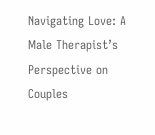Navigating Love: A Male Therapist’s Perspective on Couples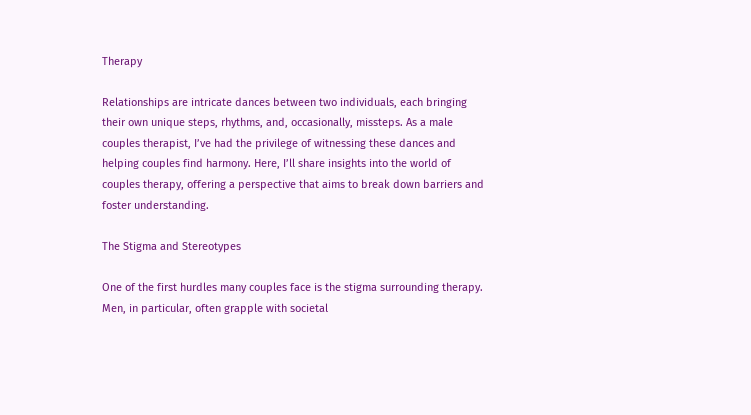Therapy

Relationships are intricate dances between two individuals, each bringing their own unique steps, rhythms, and, occasionally, missteps. As a male couples therapist, I’ve had the privilege of witnessing these dances and helping couples find harmony. Here, I’ll share insights into the world of couples therapy, offering a perspective that aims to break down barriers and foster understanding.

The Stigma and Stereotypes

One of the first hurdles many couples face is the stigma surrounding therapy. Men, in particular, often grapple with societal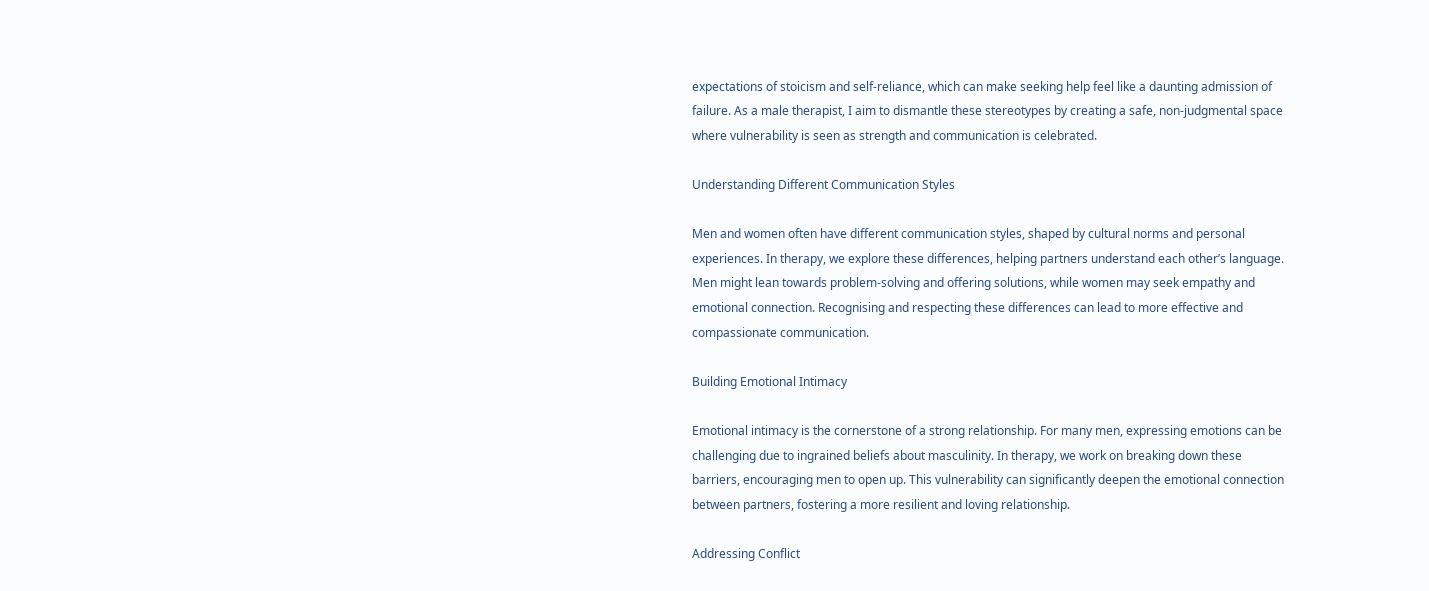expectations of stoicism and self-reliance, which can make seeking help feel like a daunting admission of failure. As a male therapist, I aim to dismantle these stereotypes by creating a safe, non-judgmental space where vulnerability is seen as strength and communication is celebrated.

Understanding Different Communication Styles

Men and women often have different communication styles, shaped by cultural norms and personal experiences. In therapy, we explore these differences, helping partners understand each other’s language. Men might lean towards problem-solving and offering solutions, while women may seek empathy and emotional connection. Recognising and respecting these differences can lead to more effective and compassionate communication.

Building Emotional Intimacy

Emotional intimacy is the cornerstone of a strong relationship. For many men, expressing emotions can be challenging due to ingrained beliefs about masculinity. In therapy, we work on breaking down these barriers, encouraging men to open up. This vulnerability can significantly deepen the emotional connection between partners, fostering a more resilient and loving relationship.

Addressing Conflict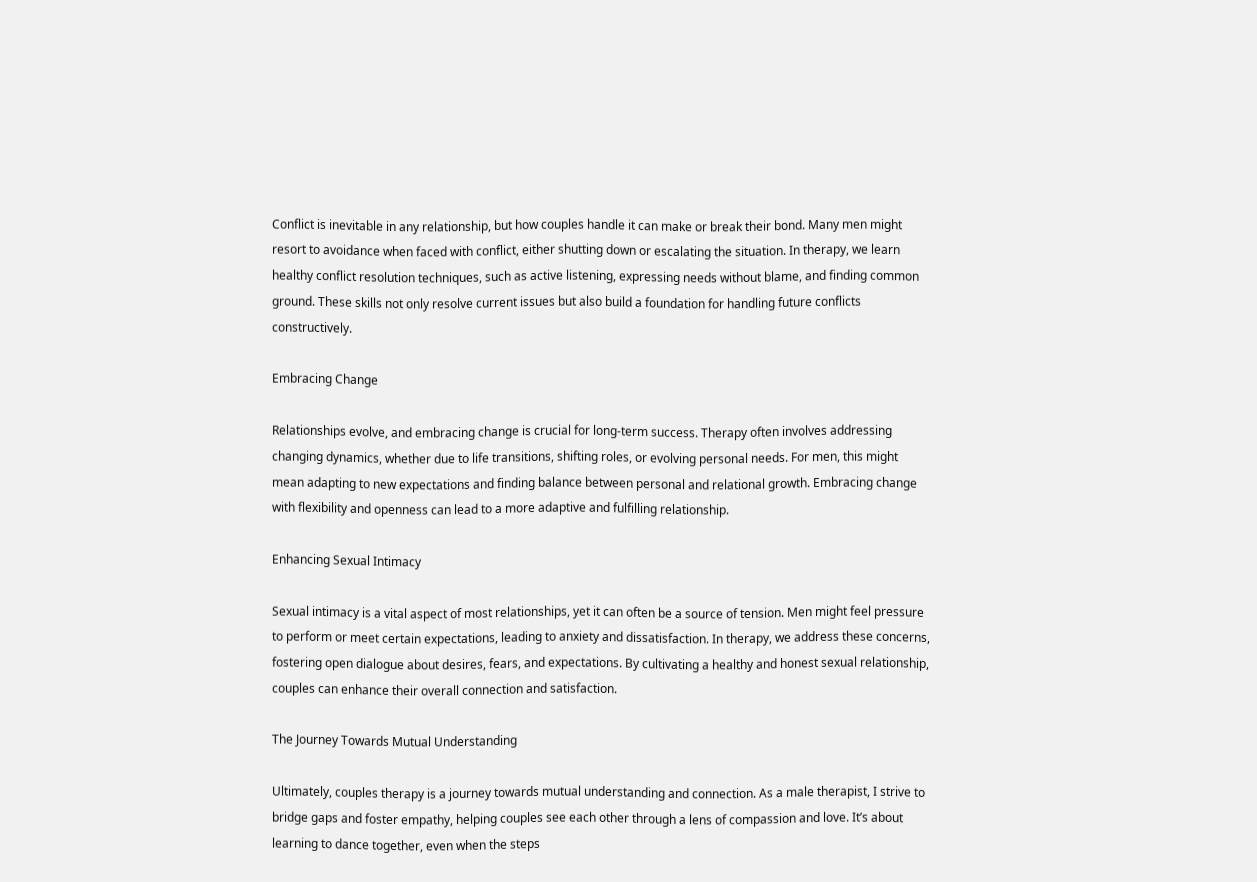Conflict is inevitable in any relationship, but how couples handle it can make or break their bond. Many men might resort to avoidance when faced with conflict, either shutting down or escalating the situation. In therapy, we learn healthy conflict resolution techniques, such as active listening, expressing needs without blame, and finding common ground. These skills not only resolve current issues but also build a foundation for handling future conflicts constructively.

Embracing Change

Relationships evolve, and embracing change is crucial for long-term success. Therapy often involves addressing changing dynamics, whether due to life transitions, shifting roles, or evolving personal needs. For men, this might mean adapting to new expectations and finding balance between personal and relational growth. Embracing change with flexibility and openness can lead to a more adaptive and fulfilling relationship.

Enhancing Sexual Intimacy

Sexual intimacy is a vital aspect of most relationships, yet it can often be a source of tension. Men might feel pressure to perform or meet certain expectations, leading to anxiety and dissatisfaction. In therapy, we address these concerns, fostering open dialogue about desires, fears, and expectations. By cultivating a healthy and honest sexual relationship, couples can enhance their overall connection and satisfaction.

The Journey Towards Mutual Understanding

Ultimately, couples therapy is a journey towards mutual understanding and connection. As a male therapist, I strive to bridge gaps and foster empathy, helping couples see each other through a lens of compassion and love. It’s about learning to dance together, even when the steps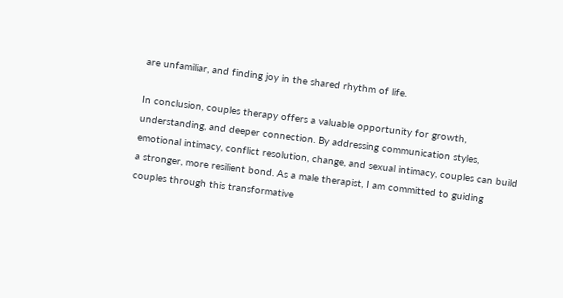are unfamiliar, and finding joy in the shared rhythm of life.

In conclusion, couples therapy offers a valuable opportunity for growth, understanding, and deeper connection. By addressing communication styles, emotional intimacy, conflict resolution, change, and sexual intimacy, couples can build a stronger, more resilient bond. As a male therapist, I am committed to guiding couples through this transformative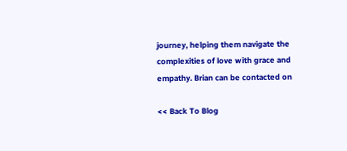journey, helping them navigate the complexities of love with grace and empathy. Brian can be contacted on

<< Back To Blog